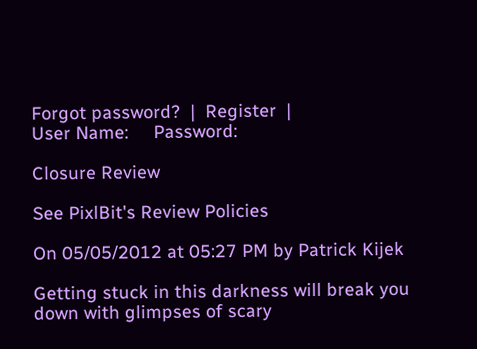Forgot password?  |  Register  |
User Name:     Password:

Closure Review

See PixlBit's Review Policies

On 05/05/2012 at 05:27 PM by Patrick Kijek

Getting stuck in this darkness will break you down with glimpses of scary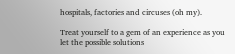hospitals, factories and circuses (oh my).

Treat yourself to a gem of an experience as you let the possible solutions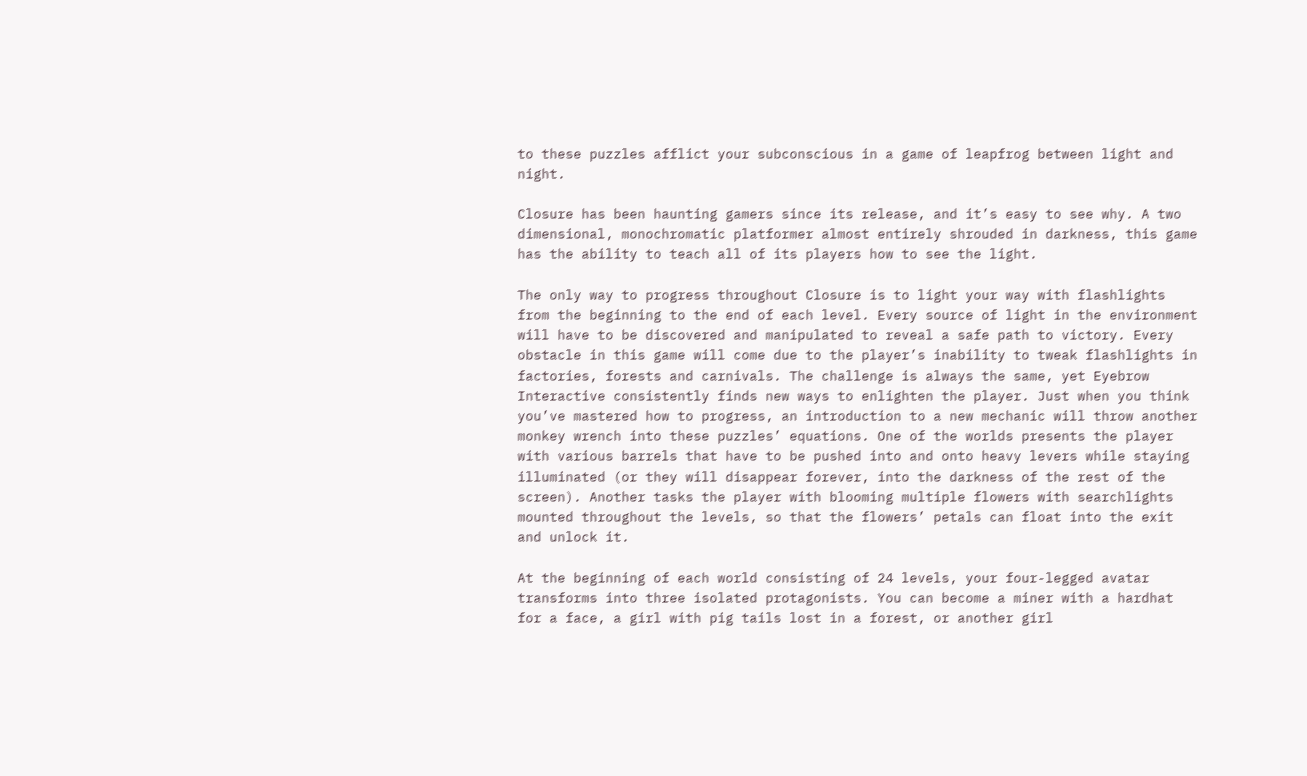to these puzzles afflict your subconscious in a game of leapfrog between light and night.

Closure has been haunting gamers since its release, and it’s easy to see why. A two dimensional, monochromatic platformer almost entirely shrouded in darkness, this game  has the ability to teach all of its players how to see the light.

The only way to progress throughout Closure is to light your way with flashlights from the beginning to the end of each level. Every source of light in the environment will have to be discovered and manipulated to reveal a safe path to victory. Every obstacle in this game will come due to the player’s inability to tweak flashlights in factories, forests and carnivals. The challenge is always the same, yet Eyebrow Interactive consistently finds new ways to enlighten the player. Just when you think you’ve mastered how to progress, an introduction to a new mechanic will throw another monkey wrench into these puzzles’ equations. One of the worlds presents the player with various barrels that have to be pushed into and onto heavy levers while staying illuminated (or they will disappear forever, into the darkness of the rest of the screen). Another tasks the player with blooming multiple flowers with searchlights mounted throughout the levels, so that the flowers’ petals can float into the exit and unlock it.

At the beginning of each world consisting of 24 levels, your four-legged avatar transforms into three isolated protagonists. You can become a miner with a hardhat for a face, a girl with pig tails lost in a forest, or another girl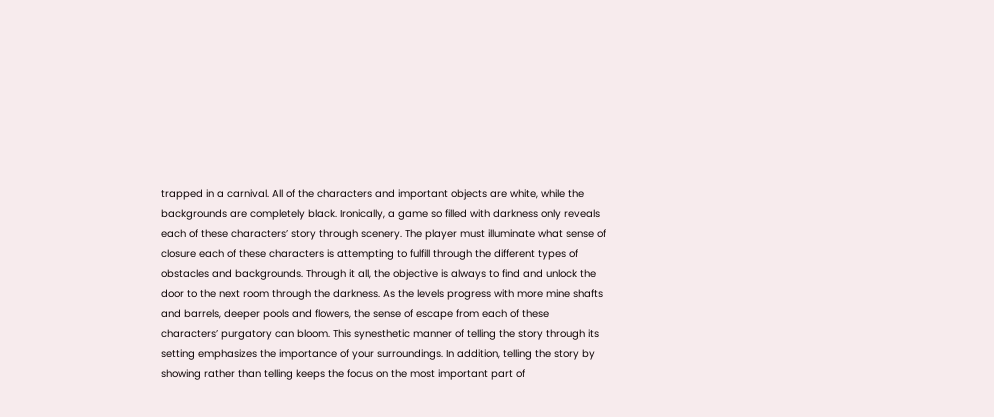trapped in a carnival. All of the characters and important objects are white, while the backgrounds are completely black. Ironically, a game so filled with darkness only reveals each of these characters’ story through scenery. The player must illuminate what sense of closure each of these characters is attempting to fulfill through the different types of obstacles and backgrounds. Through it all, the objective is always to find and unlock the door to the next room through the darkness. As the levels progress with more mine shafts and barrels, deeper pools and flowers, the sense of escape from each of these characters’ purgatory can bloom. This synesthetic manner of telling the story through its setting emphasizes the importance of your surroundings. In addition, telling the story by showing rather than telling keeps the focus on the most important part of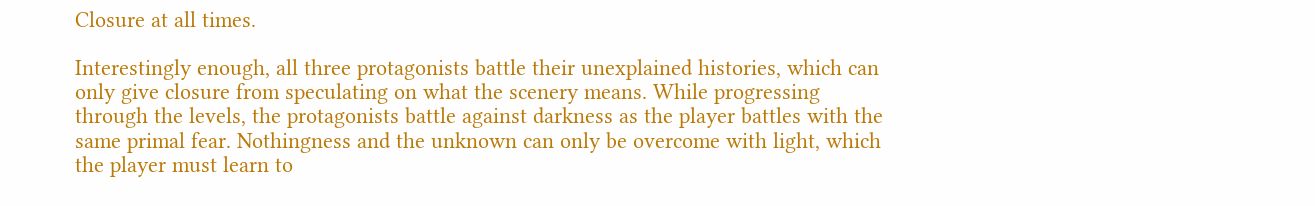Closure at all times.

Interestingly enough, all three protagonists battle their unexplained histories, which can only give closure from speculating on what the scenery means. While progressing through the levels, the protagonists battle against darkness as the player battles with the same primal fear. Nothingness and the unknown can only be overcome with light, which the player must learn to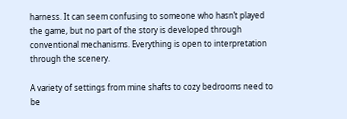harness. It can seem confusing to someone who hasn’t played the game, but no part of the story is developed through conventional mechanisms. Everything is open to interpretation through the scenery.

A variety of settings from mine shafts to cozy bedrooms need to be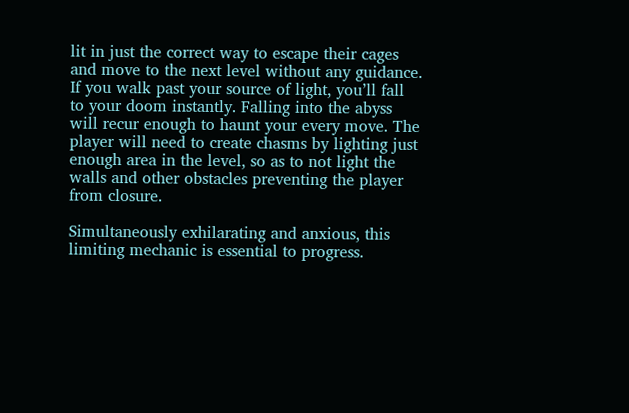lit in just the correct way to escape their cages and move to the next level without any guidance. If you walk past your source of light, you’ll fall to your doom instantly. Falling into the abyss will recur enough to haunt your every move. The player will need to create chasms by lighting just enough area in the level, so as to not light the walls and other obstacles preventing the player from closure.

Simultaneously exhilarating and anxious, this limiting mechanic is essential to progress.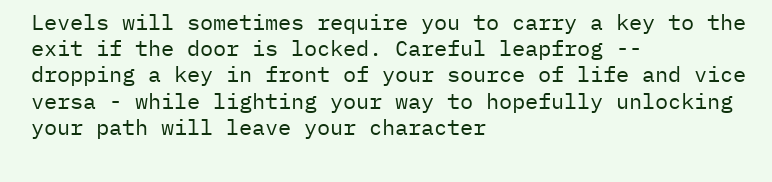Levels will sometimes require you to carry a key to the exit if the door is locked. Careful leapfrog -- dropping a key in front of your source of life and vice versa - while lighting your way to hopefully unlocking your path will leave your character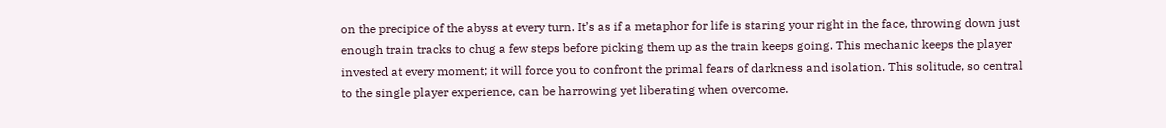on the precipice of the abyss at every turn. It’s as if a metaphor for life is staring your right in the face, throwing down just enough train tracks to chug a few steps before picking them up as the train keeps going. This mechanic keeps the player invested at every moment; it will force you to confront the primal fears of darkness and isolation. This solitude, so central to the single player experience, can be harrowing yet liberating when overcome.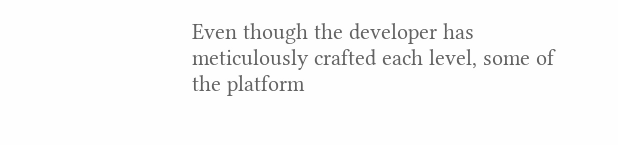Even though the developer has meticulously crafted each level, some of the platform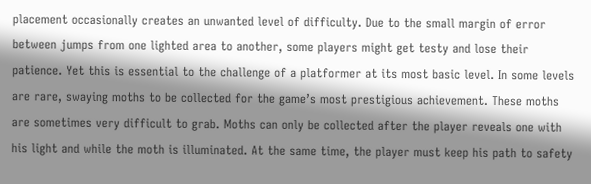placement occasionally creates an unwanted level of difficulty. Due to the small margin of error between jumps from one lighted area to another, some players might get testy and lose their patience. Yet this is essential to the challenge of a platformer at its most basic level. In some levels are rare, swaying moths to be collected for the game’s most prestigious achievement. These moths are sometimes very difficult to grab. Moths can only be collected after the player reveals one with his light and while the moth is illuminated. At the same time, the player must keep his path to safety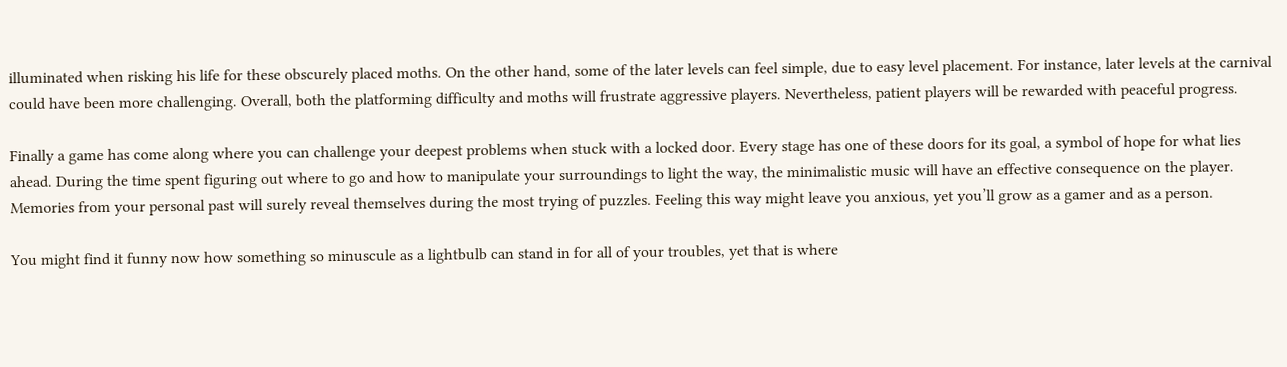illuminated when risking his life for these obscurely placed moths. On the other hand, some of the later levels can feel simple, due to easy level placement. For instance, later levels at the carnival could have been more challenging. Overall, both the platforming difficulty and moths will frustrate aggressive players. Nevertheless, patient players will be rewarded with peaceful progress.

Finally a game has come along where you can challenge your deepest problems when stuck with a locked door. Every stage has one of these doors for its goal, a symbol of hope for what lies ahead. During the time spent figuring out where to go and how to manipulate your surroundings to light the way, the minimalistic music will have an effective consequence on the player. Memories from your personal past will surely reveal themselves during the most trying of puzzles. Feeling this way might leave you anxious, yet you’ll grow as a gamer and as a person.

You might find it funny now how something so minuscule as a lightbulb can stand in for all of your troubles, yet that is where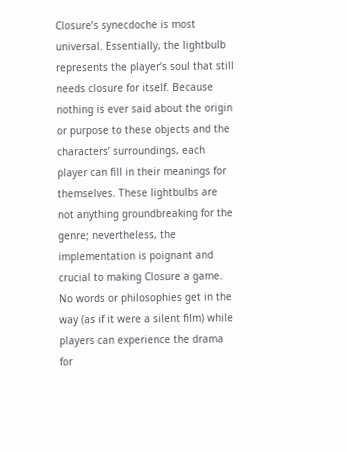Closure’s synecdoche is most universal. Essentially, the lightbulb represents the player’s soul that still needs closure for itself. Because nothing is ever said about the origin or purpose to these objects and the characters’ surroundings, each player can fill in their meanings for themselves. These lightbulbs are not anything groundbreaking for the genre; nevertheless, the implementation is poignant and crucial to making Closure a game. No words or philosophies get in the way (as if it were a silent film) while players can experience the drama for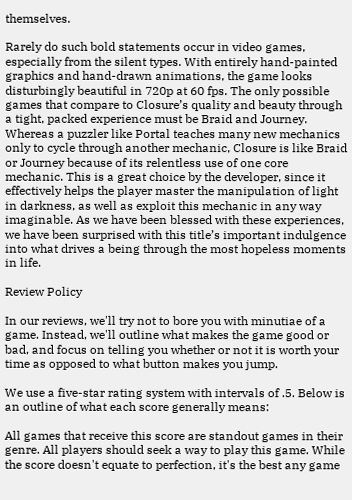themselves.

Rarely do such bold statements occur in video games, especially from the silent types. With entirely hand-painted graphics and hand-drawn animations, the game looks  disturbingly beautiful in 720p at 60 fps. The only possible games that compare to Closure’s quality and beauty through a tight, packed experience must be Braid and Journey. Whereas a puzzler like Portal teaches many new mechanics only to cycle through another mechanic, Closure is like Braid or Journey because of its relentless use of one core mechanic. This is a great choice by the developer, since it effectively helps the player master the manipulation of light in darkness, as well as exploit this mechanic in any way imaginable. As we have been blessed with these experiences, we have been surprised with this title’s important indulgence into what drives a being through the most hopeless moments in life.

Review Policy

In our reviews, we'll try not to bore you with minutiae of a game. Instead, we'll outline what makes the game good or bad, and focus on telling you whether or not it is worth your time as opposed to what button makes you jump.

We use a five-star rating system with intervals of .5. Below is an outline of what each score generally means:

All games that receive this score are standout games in their genre. All players should seek a way to play this game. While the score doesn't equate to perfection, it's the best any game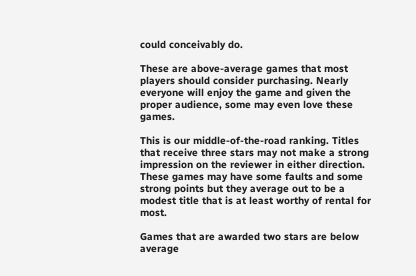could conceivably do.

These are above-average games that most players should consider purchasing. Nearly everyone will enjoy the game and given the proper audience, some may even love these games.

This is our middle-of-the-road ranking. Titles that receive three stars may not make a strong impression on the reviewer in either direction. These games may have some faults and some strong points but they average out to be a modest title that is at least worthy of rental for most.

Games that are awarded two stars are below average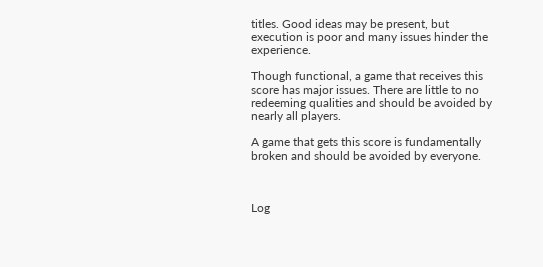titles. Good ideas may be present, but execution is poor and many issues hinder the experience.

Though functional, a game that receives this score has major issues. There are little to no redeeming qualities and should be avoided by nearly all players.

A game that gets this score is fundamentally broken and should be avoided by everyone.



Log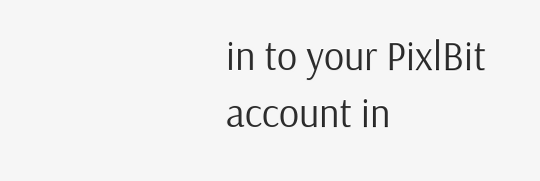in to your PixlBit account in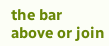the bar above or join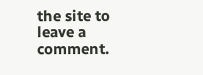the site to leave a comment.